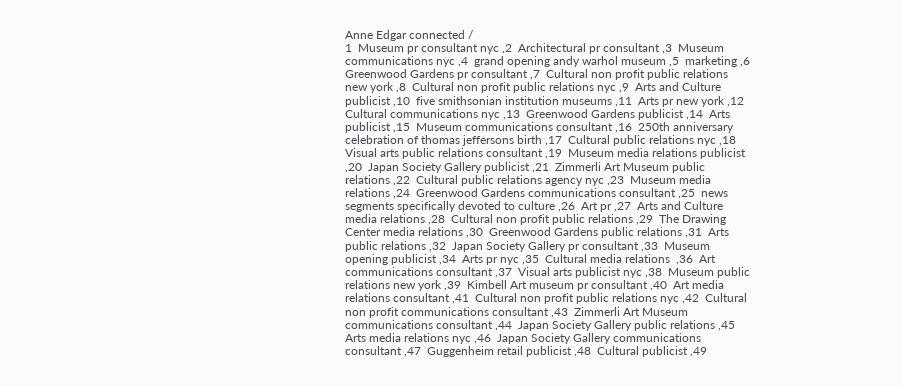Anne Edgar connected /
1  Museum pr consultant nyc ,2  Architectural pr consultant ,3  Museum communications nyc ,4  grand opening andy warhol museum ,5  marketing ,6  Greenwood Gardens pr consultant ,7  Cultural non profit public relations new york ,8  Cultural non profit public relations nyc ,9  Arts and Culture publicist ,10  five smithsonian institution museums ,11  Arts pr new york ,12  Cultural communications nyc ,13  Greenwood Gardens publicist ,14  Arts publicist ,15  Museum communications consultant ,16  250th anniversary celebration of thomas jeffersons birth ,17  Cultural public relations nyc ,18  Visual arts public relations consultant ,19  Museum media relations publicist ,20  Japan Society Gallery publicist ,21  Zimmerli Art Museum public relations ,22  Cultural public relations agency nyc ,23  Museum media relations ,24  Greenwood Gardens communications consultant ,25  news segments specifically devoted to culture ,26  Art pr ,27  Arts and Culture media relations ,28  Cultural non profit public relations ,29  The Drawing Center media relations ,30  Greenwood Gardens public relations ,31  Arts public relations ,32  Japan Society Gallery pr consultant ,33  Museum opening publicist ,34  Arts pr nyc ,35  Cultural media relations  ,36  Art communications consultant ,37  Visual arts publicist nyc ,38  Museum public relations new york ,39  Kimbell Art museum pr consultant ,40  Art media relations consultant ,41  Cultural non profit public relations nyc ,42  Cultural non profit communications consultant ,43  Zimmerli Art Museum communications consultant ,44  Japan Society Gallery public relations ,45  Arts media relations nyc ,46  Japan Society Gallery communications consultant ,47  Guggenheim retail publicist ,48  Cultural publicist ,49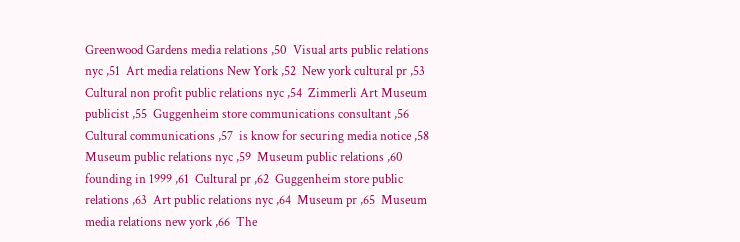Greenwood Gardens media relations ,50  Visual arts public relations nyc ,51  Art media relations New York ,52  New york cultural pr ,53  Cultural non profit public relations nyc ,54  Zimmerli Art Museum publicist ,55  Guggenheim store communications consultant ,56  Cultural communications ,57  is know for securing media notice ,58  Museum public relations nyc ,59  Museum public relations ,60  founding in 1999 ,61  Cultural pr ,62  Guggenheim store public relations ,63  Art public relations nyc ,64  Museum pr ,65  Museum media relations new york ,66  The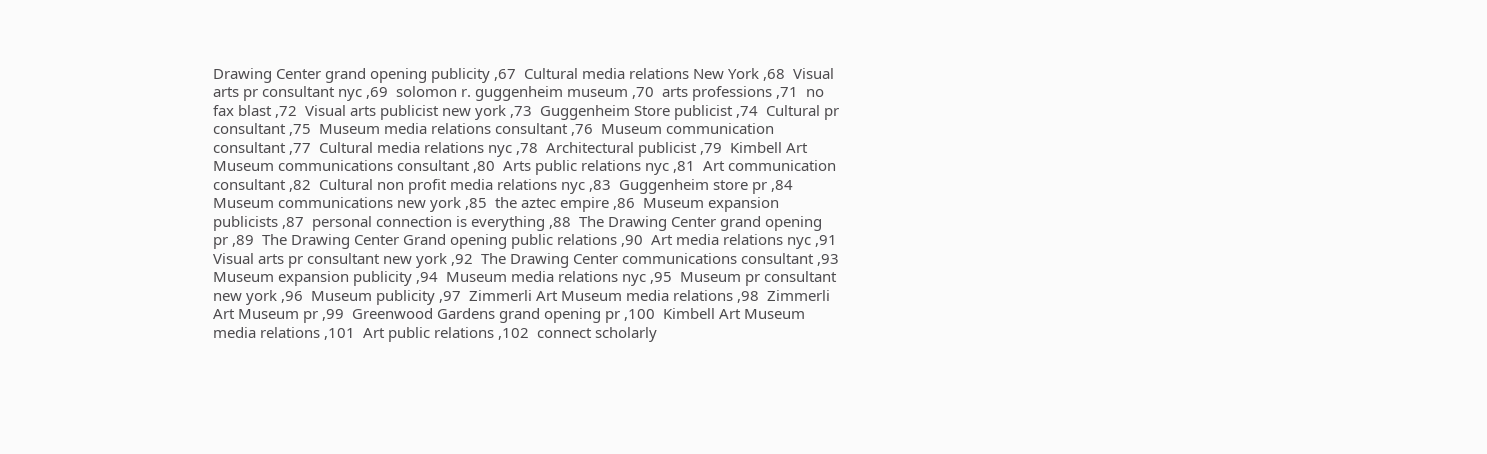Drawing Center grand opening publicity ,67  Cultural media relations New York ,68  Visual arts pr consultant nyc ,69  solomon r. guggenheim museum ,70  arts professions ,71  no fax blast ,72  Visual arts publicist new york ,73  Guggenheim Store publicist ,74  Cultural pr consultant ,75  Museum media relations consultant ,76  Museum communication consultant ,77  Cultural media relations nyc ,78  Architectural publicist ,79  Kimbell Art Museum communications consultant ,80  Arts public relations nyc ,81  Art communication consultant ,82  Cultural non profit media relations nyc ,83  Guggenheim store pr ,84  Museum communications new york ,85  the aztec empire ,86  Museum expansion publicists ,87  personal connection is everything ,88  The Drawing Center grand opening pr ,89  The Drawing Center Grand opening public relations ,90  Art media relations nyc ,91  Visual arts pr consultant new york ,92  The Drawing Center communications consultant ,93  Museum expansion publicity ,94  Museum media relations nyc ,95  Museum pr consultant new york ,96  Museum publicity ,97  Zimmerli Art Museum media relations ,98  Zimmerli Art Museum pr ,99  Greenwood Gardens grand opening pr ,100  Kimbell Art Museum media relations ,101  Art public relations ,102  connect scholarly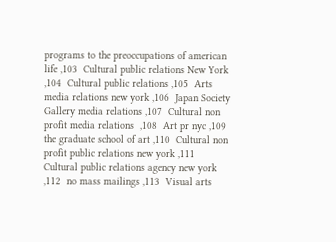programs to the preoccupations of american life ,103  Cultural public relations New York ,104  Cultural public relations ,105  Arts media relations new york ,106  Japan Society Gallery media relations ,107  Cultural non profit media relations  ,108  Art pr nyc ,109  the graduate school of art ,110  Cultural non profit public relations new york ,111  Cultural public relations agency new york ,112  no mass mailings ,113  Visual arts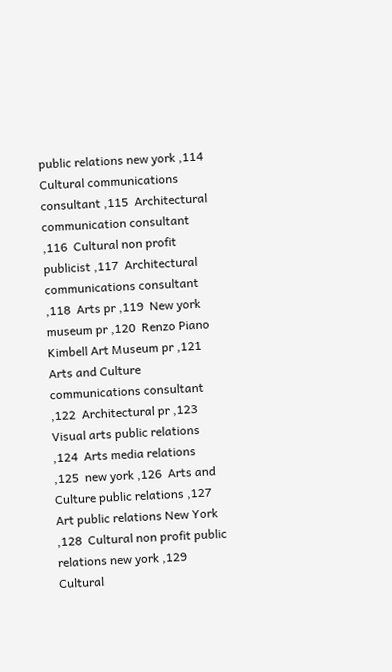public relations new york ,114  Cultural communications consultant ,115  Architectural communication consultant ,116  Cultural non profit publicist ,117  Architectural communications consultant ,118  Arts pr ,119  New york museum pr ,120  Renzo Piano Kimbell Art Museum pr ,121  Arts and Culture communications consultant ,122  Architectural pr ,123  Visual arts public relations ,124  Arts media relations ,125  new york ,126  Arts and Culture public relations ,127  Art public relations New York ,128  Cultural non profit public relations new york ,129  Cultural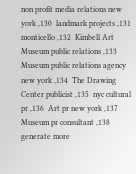non profit media relations new york ,130  landmark projects ,131  monticello ,132  Kimbell Art Museum public relations ,133  Museum public relations agency new york ,134  The Drawing Center publicist ,135  nyc cultural pr ,136  Art pr new york ,137  Museum pr consultant ,138  generate more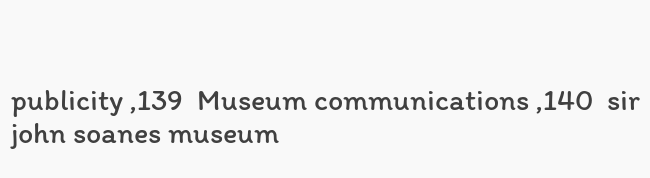publicity ,139  Museum communications ,140  sir john soanes museum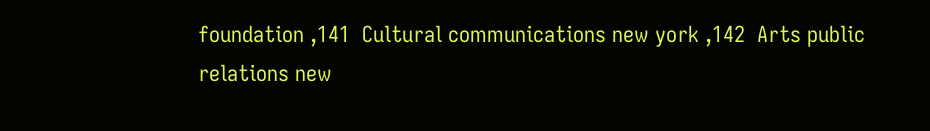foundation ,141  Cultural communications new york ,142  Arts public relations new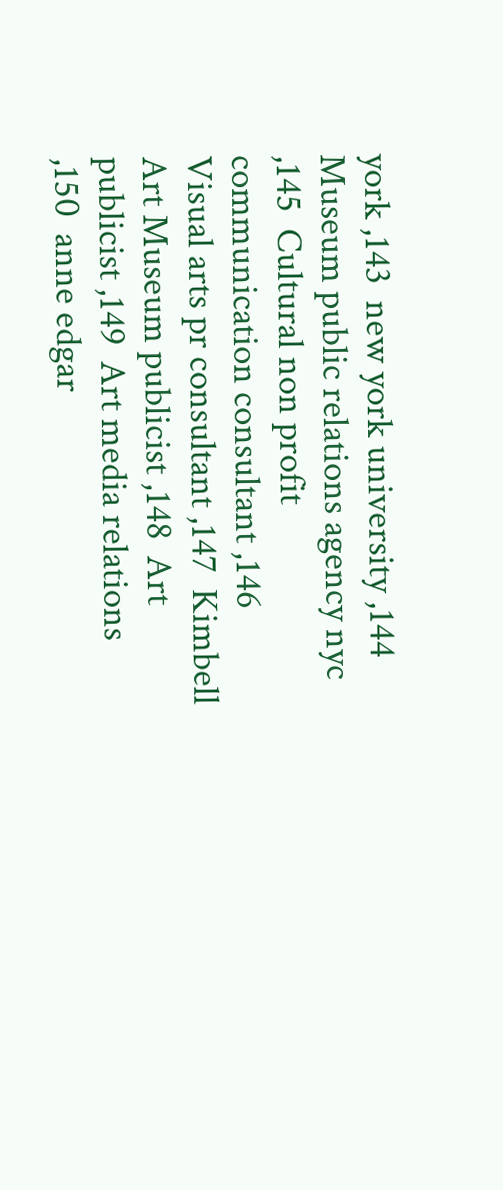york ,143  new york university ,144  Museum public relations agency nyc ,145  Cultural non profit communication consultant ,146  Visual arts pr consultant ,147  Kimbell Art Museum publicist ,148  Art publicist ,149  Art media relations ,150  anne edgar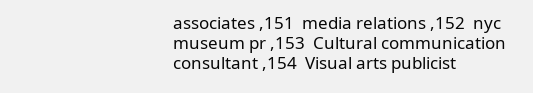associates ,151  media relations ,152  nyc museum pr ,153  Cultural communication consultant ,154  Visual arts publicist